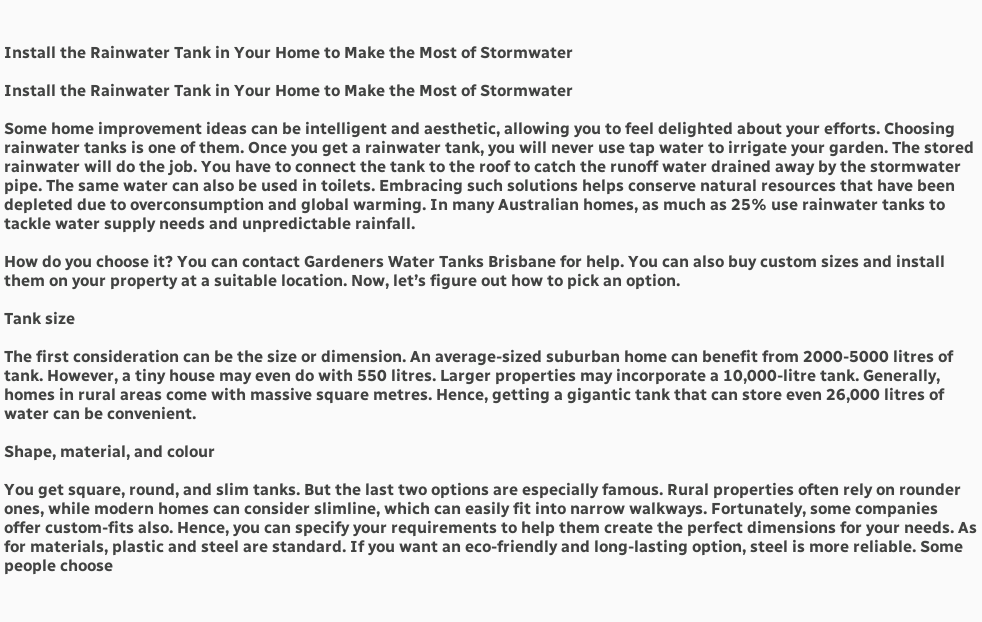Install the Rainwater Tank in Your Home to Make the Most of Stormwater

Install the Rainwater Tank in Your Home to Make the Most of Stormwater

Some home improvement ideas can be intelligent and aesthetic, allowing you to feel delighted about your efforts. Choosing rainwater tanks is one of them. Once you get a rainwater tank, you will never use tap water to irrigate your garden. The stored rainwater will do the job. You have to connect the tank to the roof to catch the runoff water drained away by the stormwater pipe. The same water can also be used in toilets. Embracing such solutions helps conserve natural resources that have been depleted due to overconsumption and global warming. In many Australian homes, as much as 25% use rainwater tanks to tackle water supply needs and unpredictable rainfall.

How do you choose it? You can contact Gardeners Water Tanks Brisbane for help. You can also buy custom sizes and install them on your property at a suitable location. Now, let’s figure out how to pick an option.

Tank size

The first consideration can be the size or dimension. An average-sized suburban home can benefit from 2000-5000 litres of tank. However, a tiny house may even do with 550 litres. Larger properties may incorporate a 10,000-litre tank. Generally, homes in rural areas come with massive square metres. Hence, getting a gigantic tank that can store even 26,000 litres of water can be convenient.

Shape, material, and colour

You get square, round, and slim tanks. But the last two options are especially famous. Rural properties often rely on rounder ones, while modern homes can consider slimline, which can easily fit into narrow walkways. Fortunately, some companies offer custom-fits also. Hence, you can specify your requirements to help them create the perfect dimensions for your needs. As for materials, plastic and steel are standard. If you want an eco-friendly and long-lasting option, steel is more reliable. Some people choose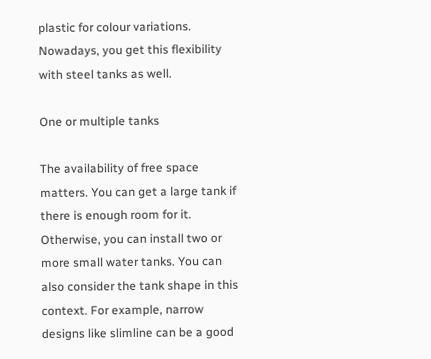plastic for colour variations. Nowadays, you get this flexibility with steel tanks as well.

One or multiple tanks

The availability of free space matters. You can get a large tank if there is enough room for it. Otherwise, you can install two or more small water tanks. You can also consider the tank shape in this context. For example, narrow designs like slimline can be a good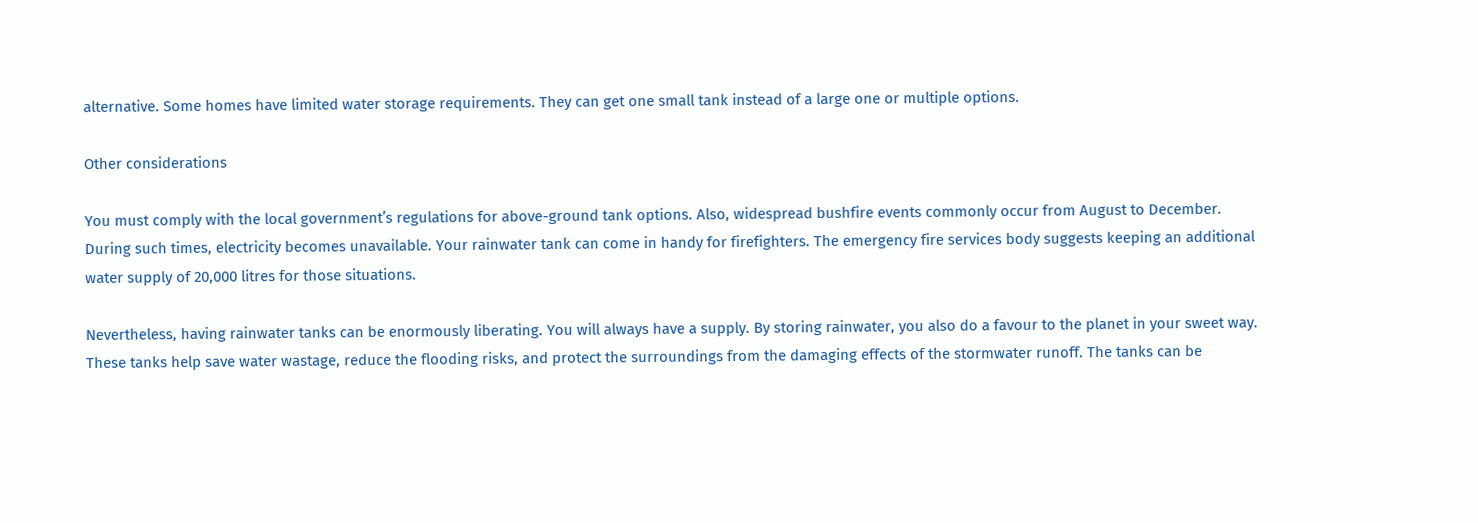alternative. Some homes have limited water storage requirements. They can get one small tank instead of a large one or multiple options.

Other considerations

You must comply with the local government’s regulations for above-ground tank options. Also, widespread bushfire events commonly occur from August to December. During such times, electricity becomes unavailable. Your rainwater tank can come in handy for firefighters. The emergency fire services body suggests keeping an additional water supply of 20,000 litres for those situations.

Nevertheless, having rainwater tanks can be enormously liberating. You will always have a supply. By storing rainwater, you also do a favour to the planet in your sweet way. These tanks help save water wastage, reduce the flooding risks, and protect the surroundings from the damaging effects of the stormwater runoff. The tanks can be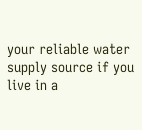your reliable water supply source if you live in a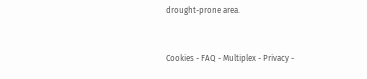drought-prone area.


Cookies - FAQ - Multiplex - Privacy -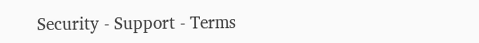Security - Support - Terms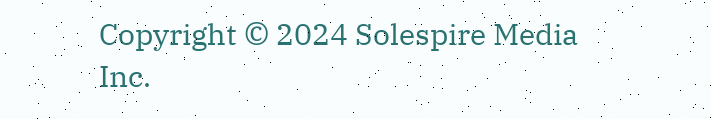Copyright © 2024 Solespire Media Inc.